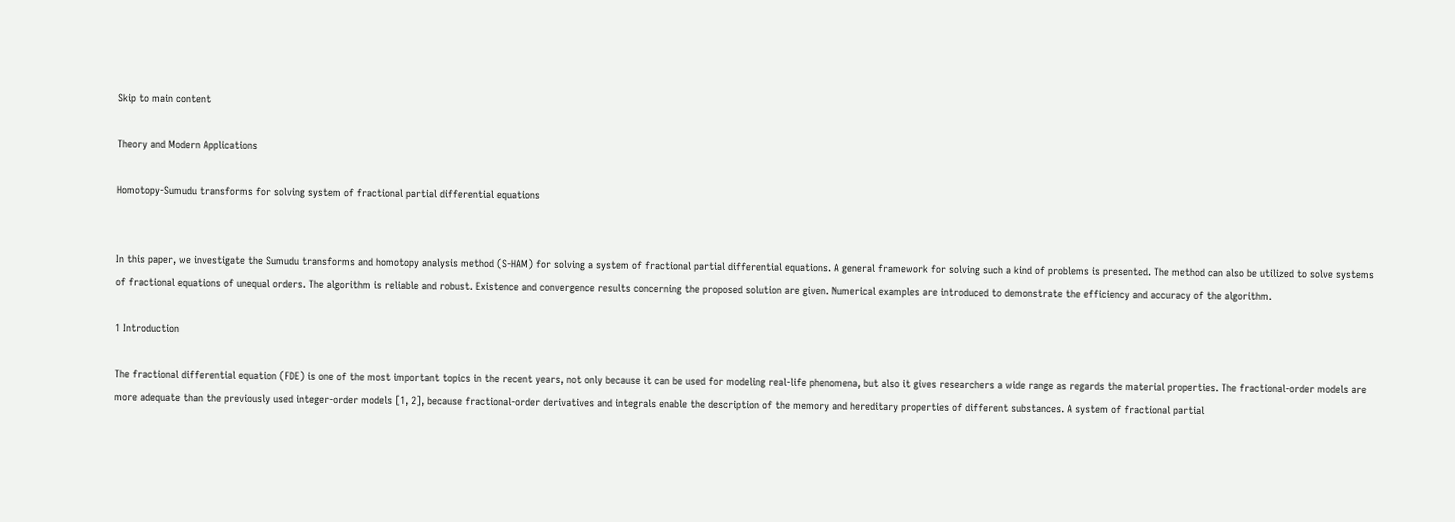Skip to main content

Theory and Modern Applications

Homotopy-Sumudu transforms for solving system of fractional partial differential equations


In this paper, we investigate the Sumudu transforms and homotopy analysis method (S-HAM) for solving a system of fractional partial differential equations. A general framework for solving such a kind of problems is presented. The method can also be utilized to solve systems of fractional equations of unequal orders. The algorithm is reliable and robust. Existence and convergence results concerning the proposed solution are given. Numerical examples are introduced to demonstrate the efficiency and accuracy of the algorithm.

1 Introduction

The fractional differential equation (FDE) is one of the most important topics in the recent years, not only because it can be used for modeling real-life phenomena, but also it gives researchers a wide range as regards the material properties. The fractional-order models are more adequate than the previously used integer-order models [1, 2], because fractional-order derivatives and integrals enable the description of the memory and hereditary properties of different substances. A system of fractional partial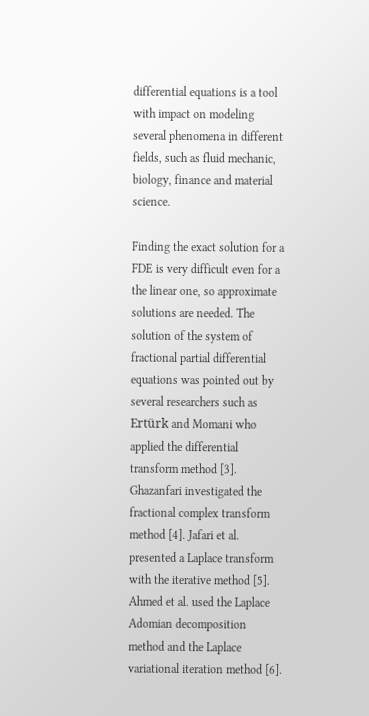differential equations is a tool with impact on modeling several phenomena in different fields, such as fluid mechanic, biology, finance and material science.

Finding the exact solution for a FDE is very difficult even for a the linear one, so approximate solutions are needed. The solution of the system of fractional partial differential equations was pointed out by several researchers such as Ertürk and Momani who applied the differential transform method [3]. Ghazanfari investigated the fractional complex transform method [4]. Jafari et al. presented a Laplace transform with the iterative method [5]. Ahmed et al. used the Laplace Adomian decomposition method and the Laplace variational iteration method [6].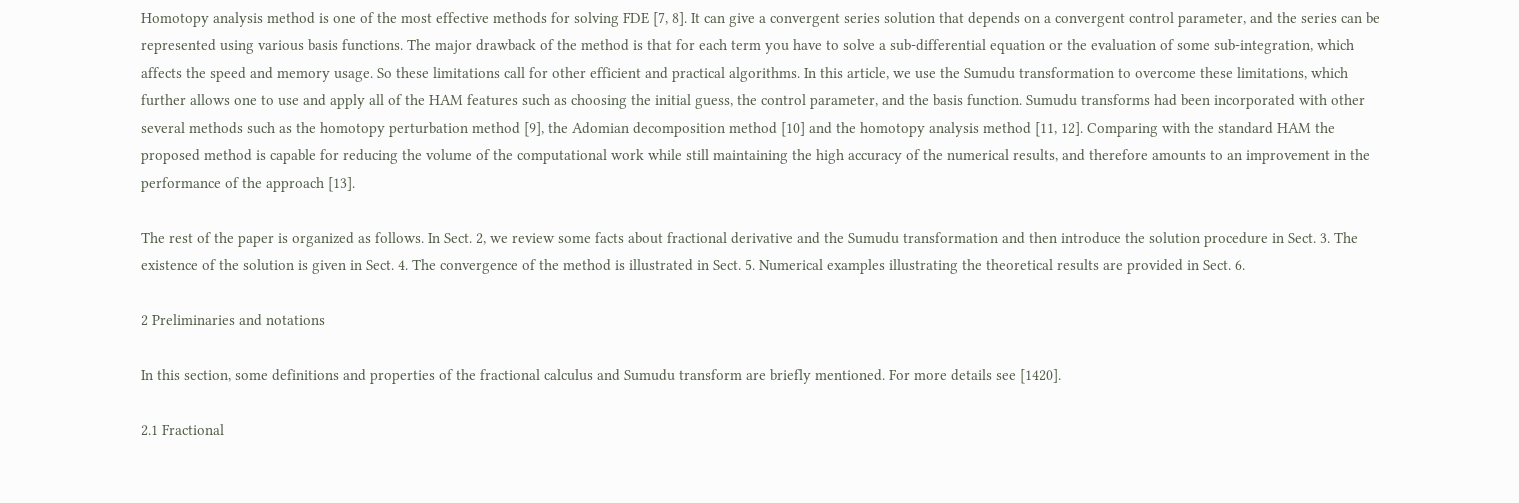Homotopy analysis method is one of the most effective methods for solving FDE [7, 8]. It can give a convergent series solution that depends on a convergent control parameter, and the series can be represented using various basis functions. The major drawback of the method is that for each term you have to solve a sub-differential equation or the evaluation of some sub-integration, which affects the speed and memory usage. So these limitations call for other efficient and practical algorithms. In this article, we use the Sumudu transformation to overcome these limitations, which further allows one to use and apply all of the HAM features such as choosing the initial guess, the control parameter, and the basis function. Sumudu transforms had been incorporated with other several methods such as the homotopy perturbation method [9], the Adomian decomposition method [10] and the homotopy analysis method [11, 12]. Comparing with the standard HAM the proposed method is capable for reducing the volume of the computational work while still maintaining the high accuracy of the numerical results, and therefore amounts to an improvement in the performance of the approach [13].

The rest of the paper is organized as follows. In Sect. 2, we review some facts about fractional derivative and the Sumudu transformation and then introduce the solution procedure in Sect. 3. The existence of the solution is given in Sect. 4. The convergence of the method is illustrated in Sect. 5. Numerical examples illustrating the theoretical results are provided in Sect. 6.

2 Preliminaries and notations

In this section, some definitions and properties of the fractional calculus and Sumudu transform are briefly mentioned. For more details see [1420].

2.1 Fractional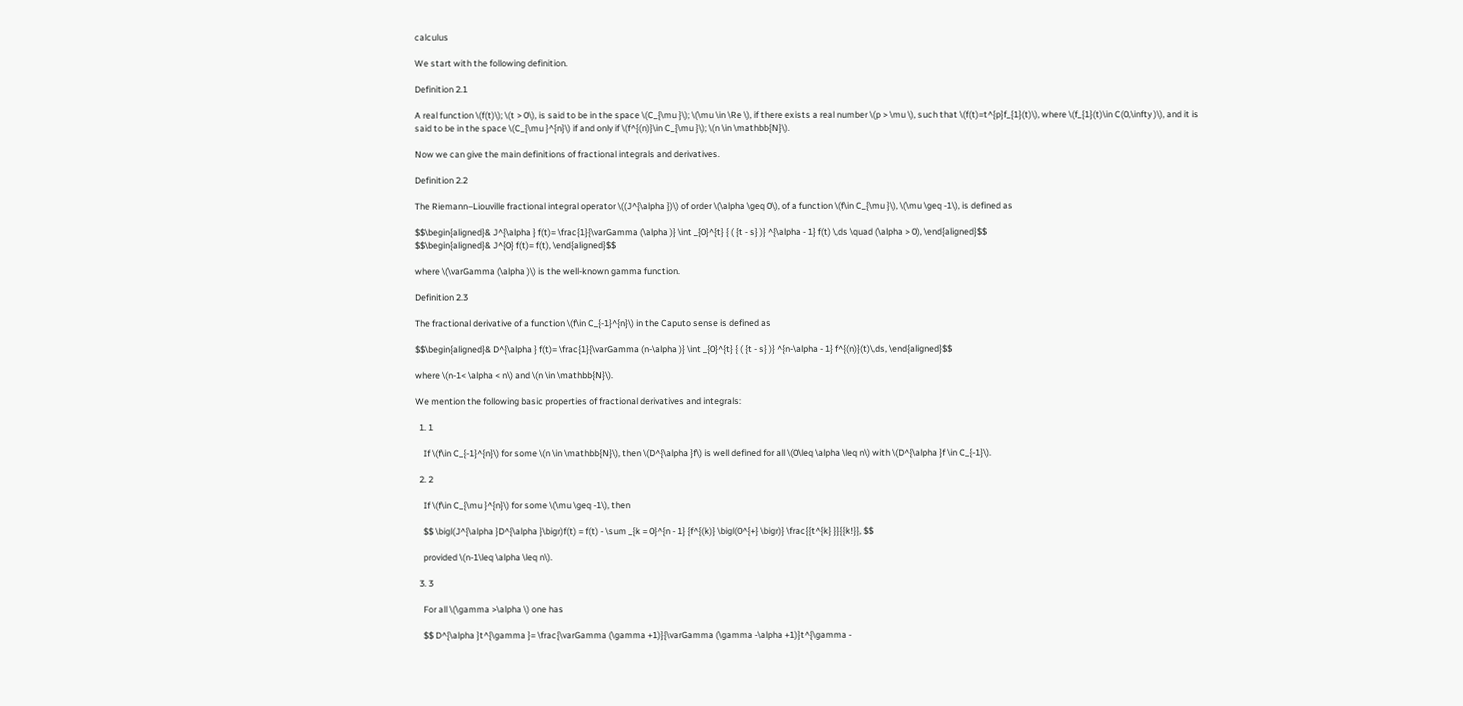calculus

We start with the following definition.

Definition 2.1

A real function \(f(t)\); \(t > 0\), is said to be in the space \(C_{\mu }\); \(\mu \in \Re \), if there exists a real number \(p > \mu \), such that \(f(t)=t^{p}f_{1}(t)\), where \(f_{1}(t)\in C(0,\infty )\), and it is said to be in the space \(C_{\mu }^{n}\) if and only if \(f^{(n)}\in C_{\mu }\); \(n \in \mathbb{N}\).

Now we can give the main definitions of fractional integrals and derivatives.

Definition 2.2

The Riemann–Liouville fractional integral operator \((J^{\alpha })\) of order \(\alpha \geq 0\), of a function \(f\in C_{\mu }\), \(\mu \geq -1\), is defined as

$$\begin{aligned}& J^{\alpha } f(t)= \frac{1}{\varGamma (\alpha )} \int _{0}^{t} { ( {t - s} )} ^{\alpha - 1} f(t) \,ds \quad (\alpha > 0), \end{aligned}$$
$$\begin{aligned}& J^{0} f(t)= f(t), \end{aligned}$$

where \(\varGamma (\alpha )\) is the well-known gamma function.

Definition 2.3

The fractional derivative of a function \(f\in C_{-1}^{n}\) in the Caputo sense is defined as

$$\begin{aligned}& D^{\alpha } f(t)= \frac{1}{\varGamma (n-\alpha )} \int _{0}^{t} { ( {t - s} )} ^{n-\alpha - 1} f^{(n)}(t)\,ds, \end{aligned}$$

where \(n-1< \alpha < n\) and \(n \in \mathbb{N}\).

We mention the following basic properties of fractional derivatives and integrals:

  1. 1

    If \(f\in C_{-1}^{n}\) for some \(n \in \mathbb{N}\), then \(D^{\alpha }f\) is well defined for all \(0\leq \alpha \leq n\) with \(D^{\alpha }f \in C_{-1}\).

  2. 2

    If \(f\in C_{\mu }^{n}\) for some \(\mu \geq -1\), then

    $$ \bigl(J^{\alpha }D^{\alpha }\bigr)f(t) = f(t) - \sum _{k = 0}^{n - 1} {f^{(k)} \bigl(0^{+} \bigr)} \frac{{t^{k} }}{{k!}}, $$

    provided \(n-1\leq \alpha \leq n\).

  3. 3

    For all \(\gamma >\alpha \) one has

    $$ D^{\alpha }t^{\gamma }= \frac{\varGamma (\gamma +1)}{\varGamma (\gamma -\alpha +1)}t^{\gamma -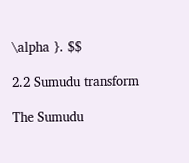\alpha }. $$

2.2 Sumudu transform

The Sumudu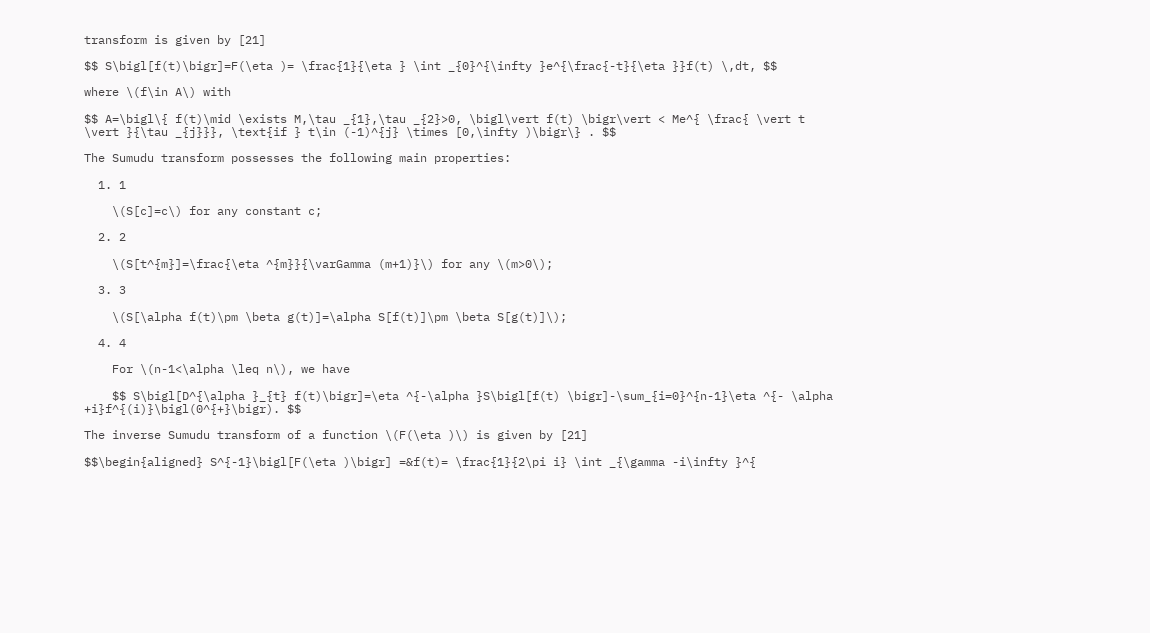transform is given by [21]

$$ S\bigl[f(t)\bigr]=F(\eta )= \frac{1}{\eta } \int _{0}^{\infty }e^{\frac{-t}{\eta }}f(t) \,dt, $$

where \(f\in A\) with

$$ A=\bigl\{ f(t)\mid \exists M,\tau _{1},\tau _{2}>0, \bigl\vert f(t) \bigr\vert < Me^{ \frac{ \vert t \vert }{\tau _{j}}}, \text{if } t\in (-1)^{j} \times [0,\infty )\bigr\} . $$

The Sumudu transform possesses the following main properties:

  1. 1

    \(S[c]=c\) for any constant c;

  2. 2

    \(S[t^{m}]=\frac{\eta ^{m}}{\varGamma (m+1)}\) for any \(m>0\);

  3. 3

    \(S[\alpha f(t)\pm \beta g(t)]=\alpha S[f(t)]\pm \beta S[g(t)]\);

  4. 4

    For \(n-1<\alpha \leq n\), we have

    $$ S\bigl[D^{\alpha }_{t} f(t)\bigr]=\eta ^{-\alpha }S\bigl[f(t) \bigr]-\sum_{i=0}^{n-1}\eta ^{- \alpha +i}f^{(i)}\bigl(0^{+}\bigr). $$

The inverse Sumudu transform of a function \(F(\eta )\) is given by [21]

$$\begin{aligned} S^{-1}\bigl[F(\eta )\bigr] =&f(t)= \frac{1}{2\pi i} \int _{\gamma -i\infty }^{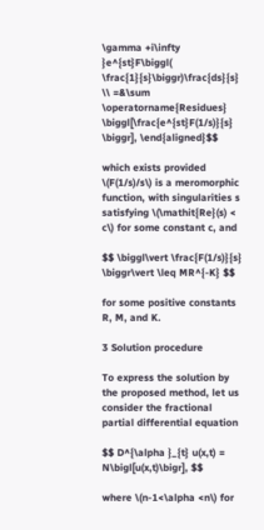\gamma +i\infty }e^{st}F\biggl( \frac{1}{s}\biggr)\frac{ds}{s} \\ =&\sum \operatorname{Residues} \biggl[\frac{e^{st}F(1/s)}{s} \biggr], \end{aligned}$$

which exists provided \(F(1/s)/s\) is a meromorphic function, with singularities s satisfying \(\mathit{Re}(s) < c\) for some constant c, and

$$ \biggl\vert \frac{F(1/s)}{s} \biggr\vert \leq MR^{-K} $$

for some positive constants R, M, and K.

3 Solution procedure

To express the solution by the proposed method, let us consider the fractional partial differential equation

$$ D^{\alpha }_{t} u(x,t) = N\bigl[u(x,t)\bigr], $$

where \(n-1<\alpha <n\) for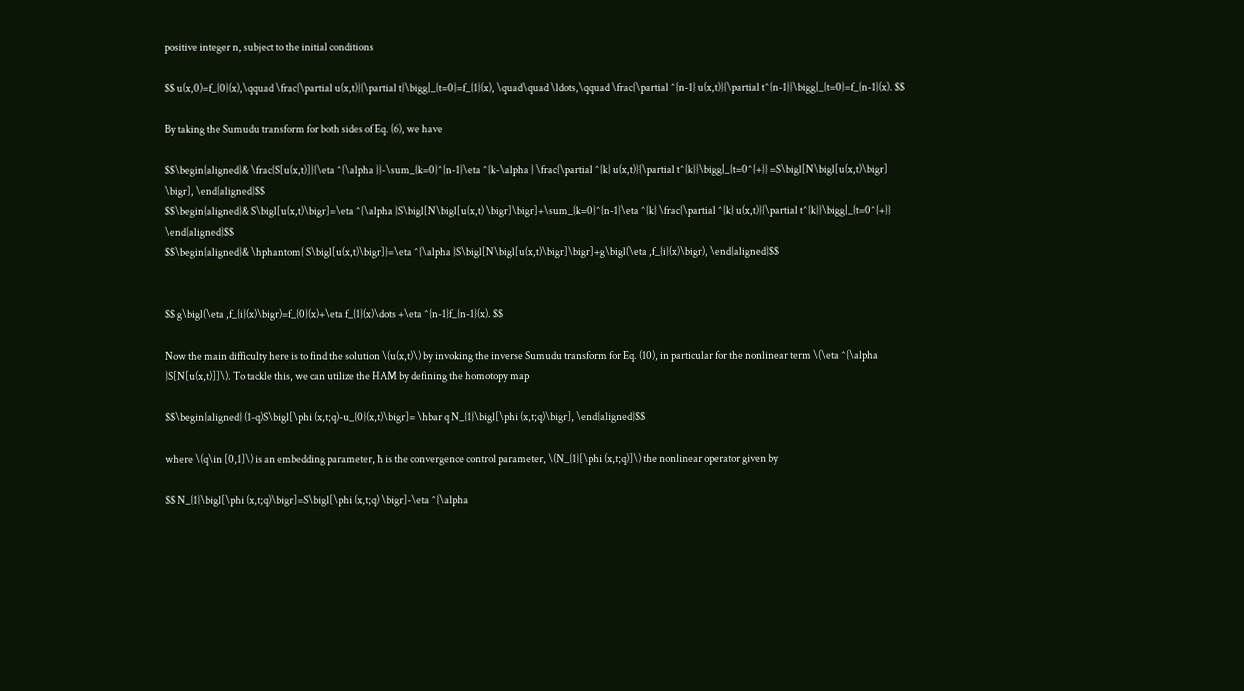positive integer n, subject to the initial conditions

$$ u(x,0)=f_{0}(x),\qquad \frac{\partial u(x,t)}{\partial t}\bigg|_{t=0}=f_{1}(x), \quad\quad \ldots,\qquad \frac{\partial ^{n-1} u(x,t)}{\partial t^{n-1}}\bigg|_{t=0}=f_{n-1}(x). $$

By taking the Sumudu transform for both sides of Eq. (6), we have

$$\begin{aligned}& \frac{S[u(x,t)]}{\eta ^{\alpha }}-\sum_{k=0}^{n-1}\eta ^{k-\alpha } \frac{\partial ^{k} u(x,t)}{\partial t^{k}}\bigg|_{t=0^{+}} =S\bigl[N\bigl[u(x,t)\bigr] \bigr], \end{aligned}$$
$$\begin{aligned}& S\bigl[u(x,t)\bigr]=\eta ^{\alpha }S\bigl[N\bigl[u(x,t) \bigr]\bigr]+\sum_{k=0}^{n-1}\eta ^{k} \frac{\partial ^{k} u(x,t)}{\partial t^{k}}\bigg|_{t=0^{+}} \end{aligned}$$
$$\begin{aligned}& \hphantom{ S\bigl[u(x,t)\bigr]}=\eta ^{\alpha }S\bigl[N\bigl[u(x,t)\bigr]\bigr]+g\bigl(\eta ,f_{i}(x)\bigr), \end{aligned}$$


$$ g\bigl(\eta ,f_{i}(x)\bigr)=f_{0}(x)+\eta f_{1}(x)\dots +\eta ^{n-1}f_{n-1}(x). $$

Now the main difficulty here is to find the solution \(u(x,t)\) by invoking the inverse Sumudu transform for Eq. (10), in particular for the nonlinear term \(\eta ^{\alpha }S[N[u(x,t)]]\). To tackle this, we can utilize the HAM by defining the homotopy map

$$\begin{aligned} (1-q)S\bigl[\phi (x,t;q)-u_{0}(x,t)\bigr]= \hbar q N_{1}\bigl[\phi (x,t;q)\bigr], \end{aligned}$$

where \(q\in [0,1]\) is an embedding parameter, ħ is the convergence control parameter, \(N_{1}[\phi (x,t;q)]\) the nonlinear operator given by

$$ N_{1}\bigl[\phi (x,t;q)\bigr]=S\bigl[\phi (x,t;q) \bigr]-\eta ^{\alpha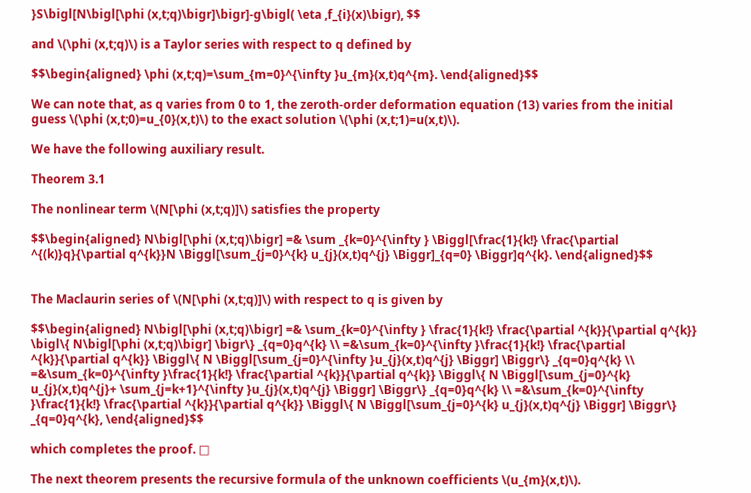}S\bigl[N\bigl[\phi (x,t;q)\bigr]\bigr]-g\bigl( \eta ,f_{i}(x)\bigr), $$

and \(\phi (x,t;q)\) is a Taylor series with respect to q defined by

$$\begin{aligned} \phi (x,t;q)=\sum_{m=0}^{\infty }u_{m}(x,t)q^{m}. \end{aligned}$$

We can note that, as q varies from 0 to 1, the zeroth-order deformation equation (13) varies from the initial guess \(\phi (x,t;0)=u_{0}(x,t)\) to the exact solution \(\phi (x,t;1)=u(x,t)\).

We have the following auxiliary result.

Theorem 3.1

The nonlinear term \(N[\phi (x,t;q)]\) satisfies the property

$$\begin{aligned} N\bigl[\phi (x,t;q)\bigr] =& \sum _{k=0}^{\infty } \Biggl[\frac{1}{k!} \frac{\partial ^{(k)}q}{\partial q^{k}}N \Biggl[\sum_{j=0}^{k} u_{j}(x,t)q^{j} \Biggr]_{q=0} \Biggr]q^{k}. \end{aligned}$$


The Maclaurin series of \(N[\phi (x,t;q)]\) with respect to q is given by

$$\begin{aligned} N\bigl[\phi (x,t;q)\bigr] =& \sum_{k=0}^{\infty } \frac{1}{k!} \frac{\partial ^{k}}{\partial q^{k}} \bigl\{ N\bigl[\phi (x,t;q)\bigr] \bigr\} _{q=0}q^{k} \\ =&\sum_{k=0}^{\infty }\frac{1}{k!} \frac{\partial ^{k}}{\partial q^{k}} \Biggl\{ N \Biggl[\sum_{j=0}^{\infty }u_{j}(x,t)q^{j} \Biggr] \Biggr\} _{q=0}q^{k} \\ =&\sum_{k=0}^{\infty }\frac{1}{k!} \frac{\partial ^{k}}{\partial q^{k}} \Biggl\{ N \Biggl[\sum_{j=0}^{k} u_{j}(x,t)q^{j}+ \sum_{j=k+1}^{\infty }u_{j}(x,t)q^{j} \Biggr] \Biggr\} _{q=0}q^{k} \\ =&\sum_{k=0}^{\infty }\frac{1}{k!} \frac{\partial ^{k}}{\partial q^{k}} \Biggl\{ N \Biggl[\sum_{j=0}^{k} u_{j}(x,t)q^{j} \Biggr] \Biggr\} _{q=0}q^{k}, \end{aligned}$$

which completes the proof. □

The next theorem presents the recursive formula of the unknown coefficients \(u_{m}(x,t)\).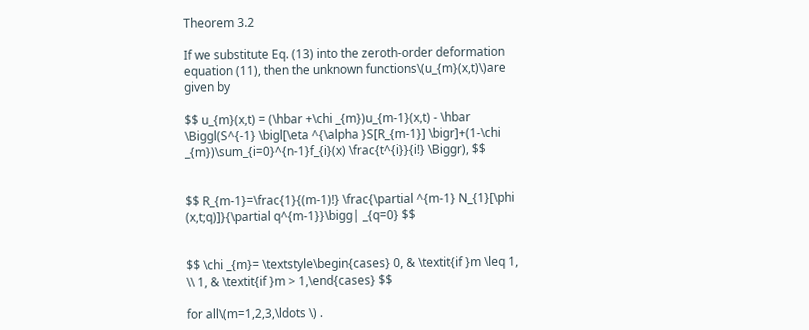Theorem 3.2

If we substitute Eq. (13) into the zeroth-order deformation equation (11), then the unknown functions\(u_{m}(x,t)\)are given by

$$ u_{m}(x,t) = (\hbar +\chi _{m})u_{m-1}(x,t) - \hbar \Biggl(S^{-1} \bigl[\eta ^{\alpha }S[R_{m-1}] \bigr]+(1-\chi _{m})\sum_{i=0}^{n-1}f_{i}(x) \frac{t^{i}}{i!} \Biggr), $$


$$ R_{m-1}=\frac{1}{(m-1)!} \frac{\partial ^{m-1} N_{1}[\phi (x,t;q)]}{\partial q^{m-1}}\bigg| _{q=0} $$


$$ \chi _{m}= \textstyle\begin{cases} 0, & \textit{if }m \leq 1, \\ 1, & \textit{if }m > 1,\end{cases} $$

for all\(m=1,2,3,\ldots \) .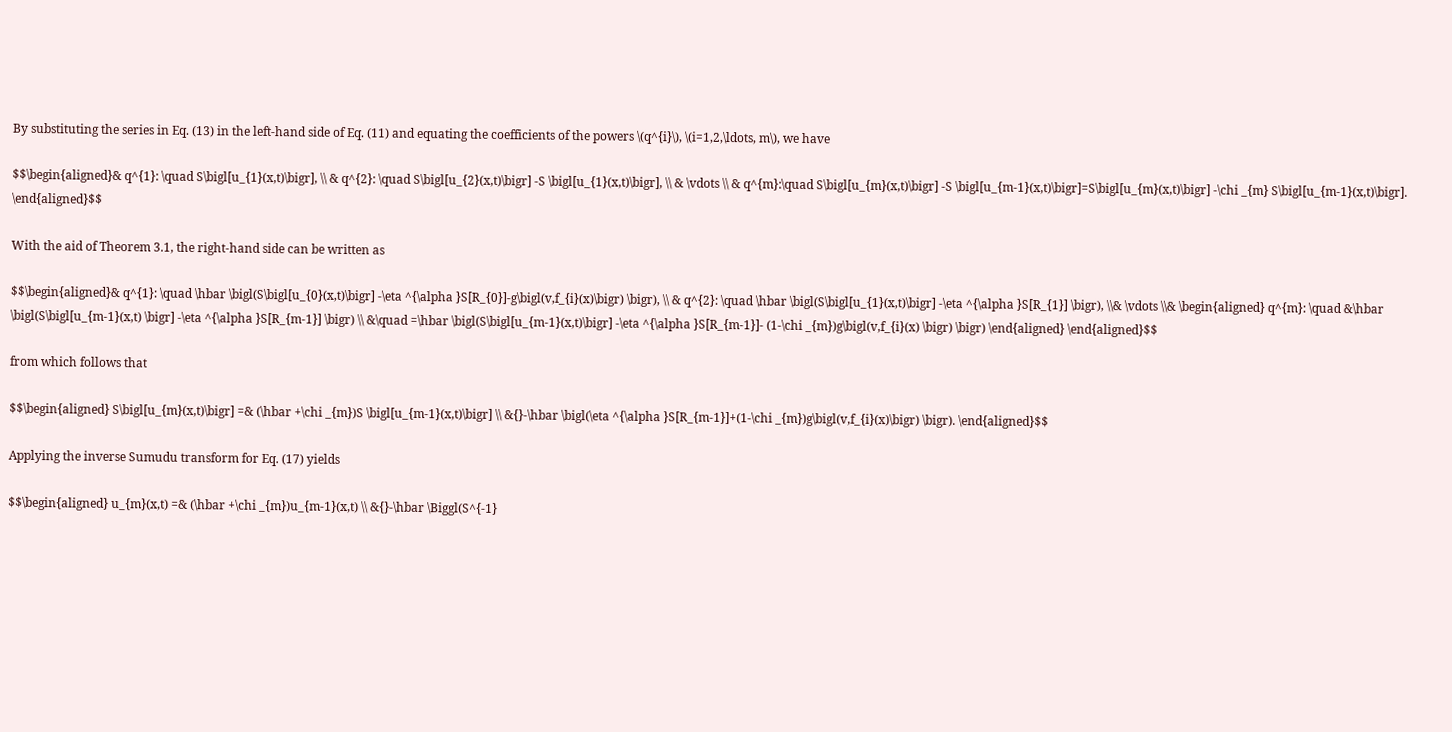By substituting the series in Eq. (13) in the left-hand side of Eq. (11) and equating the coefficients of the powers \(q^{i}\), \(i=1,2,\ldots, m\), we have

$$\begin{aligned}& q^{1}: \quad S\bigl[u_{1}(x,t)\bigr], \\ & q^{2}: \quad S\bigl[u_{2}(x,t)\bigr] -S \bigl[u_{1}(x,t)\bigr], \\ & \vdots \\ & q^{m}:\quad S\bigl[u_{m}(x,t)\bigr] -S \bigl[u_{m-1}(x,t)\bigr]=S\bigl[u_{m}(x,t)\bigr] -\chi _{m} S\bigl[u_{m-1}(x,t)\bigr]. \end{aligned}$$

With the aid of Theorem 3.1, the right-hand side can be written as

$$\begin{aligned}& q^{1}: \quad \hbar \bigl(S\bigl[u_{0}(x,t)\bigr] -\eta ^{\alpha }S[R_{0}]-g\bigl(v,f_{i}(x)\bigr) \bigr), \\ & q^{2}: \quad \hbar \bigl(S\bigl[u_{1}(x,t)\bigr] -\eta ^{\alpha }S[R_{1}] \bigr), \\& \vdots \\& \begin{aligned} q^{m}: \quad &\hbar \bigl(S\bigl[u_{m-1}(x,t) \bigr] -\eta ^{\alpha }S[R_{m-1}] \bigr) \\ &\quad =\hbar \bigl(S\bigl[u_{m-1}(x,t)\bigr] -\eta ^{\alpha }S[R_{m-1}]- (1-\chi _{m})g\bigl(v,f_{i}(x) \bigr) \bigr) \end{aligned} \end{aligned}$$

from which follows that

$$\begin{aligned} S\bigl[u_{m}(x,t)\bigr] =& (\hbar +\chi _{m})S \bigl[u_{m-1}(x,t)\bigr] \\ &{}-\hbar \bigl(\eta ^{\alpha }S[R_{m-1}]+(1-\chi _{m})g\bigl(v,f_{i}(x)\bigr) \bigr). \end{aligned}$$

Applying the inverse Sumudu transform for Eq. (17) yields

$$\begin{aligned} u_{m}(x,t) =& (\hbar +\chi _{m})u_{m-1}(x,t) \\ &{}-\hbar \Biggl(S^{-1}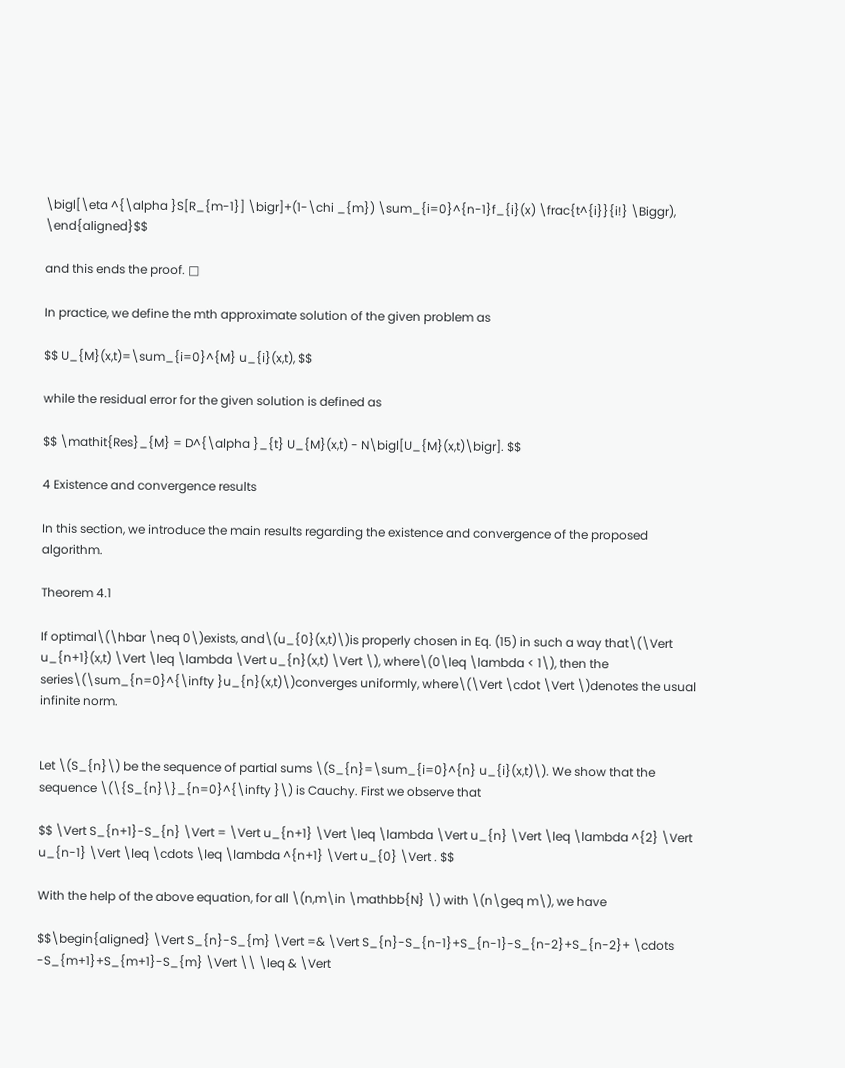\bigl[\eta ^{\alpha }S[R_{m-1}] \bigr]+(1-\chi _{m}) \sum_{i=0}^{n-1}f_{i}(x) \frac{t^{i}}{i!} \Biggr), \end{aligned}$$

and this ends the proof. □

In practice, we define the mth approximate solution of the given problem as

$$ U_{M}(x,t)=\sum_{i=0}^{M} u_{i}(x,t), $$

while the residual error for the given solution is defined as

$$ \mathit{Res}_{M} = D^{\alpha }_{t} U_{M}(x,t) - N\bigl[U_{M}(x,t)\bigr]. $$

4 Existence and convergence results

In this section, we introduce the main results regarding the existence and convergence of the proposed algorithm.

Theorem 4.1

If optimal\(\hbar \neq 0\)exists, and\(u_{0}(x,t)\)is properly chosen in Eq. (15) in such a way that\(\Vert u_{n+1}(x,t) \Vert \leq \lambda \Vert u_{n}(x,t) \Vert \), where\(0\leq \lambda < 1\), then the series\(\sum_{n=0}^{\infty }u_{n}(x,t)\)converges uniformly, where\(\Vert \cdot \Vert \)denotes the usual infinite norm.


Let \(S_{n}\) be the sequence of partial sums \(S_{n}=\sum_{i=0}^{n} u_{i}(x,t)\). We show that the sequence \(\{S_{n}\}_{n=0}^{\infty }\) is Cauchy. First we observe that

$$ \Vert S_{n+1}-S_{n} \Vert = \Vert u_{n+1} \Vert \leq \lambda \Vert u_{n} \Vert \leq \lambda ^{2} \Vert u_{n-1} \Vert \leq \cdots \leq \lambda ^{n+1} \Vert u_{0} \Vert . $$

With the help of the above equation, for all \(n,m\in \mathbb{N} \) with \(n\geq m\), we have

$$\begin{aligned} \Vert S_{n}-S_{m} \Vert =& \Vert S_{n}-S_{n-1}+S_{n-1}-S_{n-2}+S_{n-2}+ \cdots -S_{m+1}+S_{m+1}-S_{m} \Vert \\ \leq & \Vert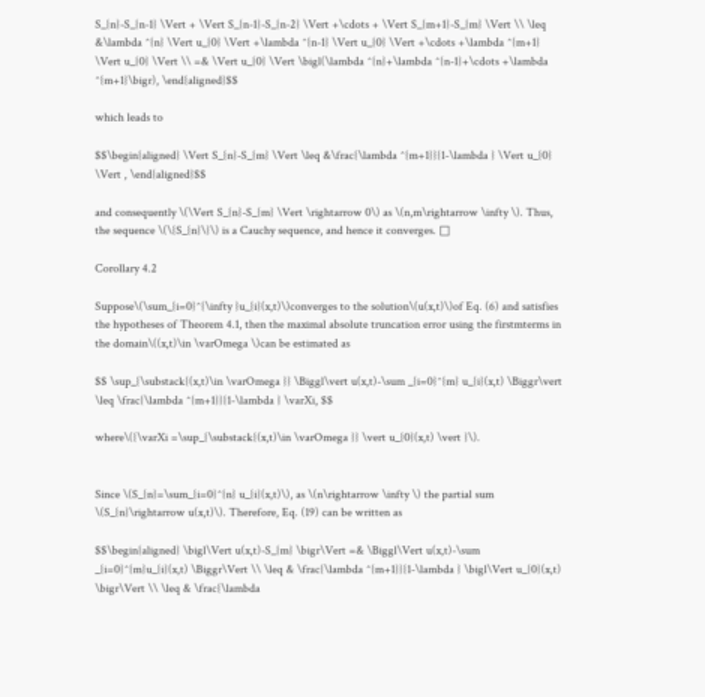S_{n}-S_{n-1} \Vert + \Vert S_{n-1}-S_{n-2} \Vert +\cdots + \Vert S_{m+1}-S_{m} \Vert \\ \leq &\lambda ^{n} \Vert u_{0} \Vert +\lambda ^{n-1} \Vert u_{0} \Vert +\cdots +\lambda ^{m+1} \Vert u_{0} \Vert \\ =& \Vert u_{0} \Vert \bigl(\lambda ^{n}+\lambda ^{n-1}+\cdots +\lambda ^{m+1}\bigr), \end{aligned}$$

which leads to

$$\begin{aligned} \Vert S_{n}-S_{m} \Vert \leq &\frac{\lambda ^{m+1}}{1-\lambda } \Vert u_{0} \Vert , \end{aligned}$$

and consequently \(\Vert S_{n}-S_{m} \Vert \rightarrow 0\) as \(n,m\rightarrow \infty \). Thus, the sequence \(\{S_{n}\}\) is a Cauchy sequence, and hence it converges. □

Corollary 4.2

Suppose\(\sum_{i=0}^{\infty }u_{i}(x,t)\)converges to the solution\(u(x,t)\)of Eq. (6) and satisfies the hypotheses of Theorem 4.1, then the maximal absolute truncation error using the firstmterms in the domain\((x,t)\in \varOmega \)can be estimated as

$$ \sup_{\substack{(x,t)\in \varOmega }} \Biggl\vert u(x,t)-\sum _{i=0}^{m} u_{i}(x,t) \Biggr\vert \leq \frac{\lambda ^{m+1}}{1-\lambda } \varXi, $$

where\({\varXi =\sup_{\substack{(x,t)\in \varOmega }} \vert u_{0}(x,t) \vert }\).


Since \(S_{n}=\sum_{i=0}^{n} u_{i}(x,t)\), as \(n\rightarrow \infty \) the partial sum \(S_{n}\rightarrow u(x,t)\). Therefore, Eq. (19) can be written as

$$\begin{aligned} \bigl\Vert u(x,t)-S_{m} \bigr\Vert =& \Biggl\Vert u(x,t)-\sum _{i=0}^{m}u_{i}(x,t) \Biggr\Vert \\ \leq & \frac{\lambda ^{m+1}}{1-\lambda } \bigl\Vert u_{0}(x,t) \bigr\Vert \\ \leq & \frac{\lambda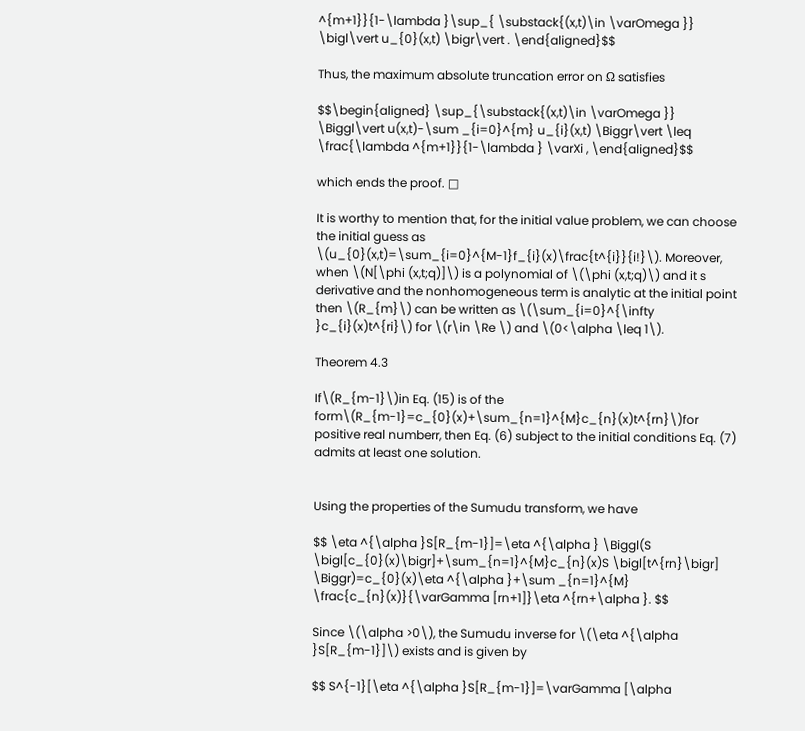^{m+1}}{1-\lambda }\sup_{ \substack{(x,t)\in \varOmega }} \bigl\vert u_{0}(x,t) \bigr\vert . \end{aligned}$$

Thus, the maximum absolute truncation error on Ω satisfies

$$\begin{aligned} \sup_{\substack{(x,t)\in \varOmega }} \Biggl\vert u(x,t)-\sum _{i=0}^{m} u_{i}(x,t) \Biggr\vert \leq \frac{\lambda ^{m+1}}{1-\lambda } \varXi , \end{aligned}$$

which ends the proof. □

It is worthy to mention that, for the initial value problem, we can choose the initial guess as \(u_{0}(x,t)=\sum_{i=0}^{M-1}f_{i}(x)\frac{t^{i}}{i!}\). Moreover, when \(N[\phi (x,t;q)]\) is a polynomial of \(\phi (x,t;q)\) and it s derivative and the nonhomogeneous term is analytic at the initial point then \(R_{m}\) can be written as \(\sum_{i=0}^{\infty }c_{i}(x)t^{ri}\) for \(r\in \Re \) and \(0<\alpha \leq 1\).

Theorem 4.3

If\(R_{m-1}\)in Eq. (15) is of the form\(R_{m-1}=c_{0}(x)+\sum_{n=1}^{M}c_{n}(x)t^{rn}\)for positive real numberr, then Eq. (6) subject to the initial conditions Eq. (7) admits at least one solution.


Using the properties of the Sumudu transform, we have

$$ \eta ^{\alpha }S[R_{m-1}]=\eta ^{\alpha } \Biggl(S \bigl[c_{0}(x)\bigr]+\sum_{n=1}^{M}c_{n}(x)S \bigl[t^{rn}\bigr] \Biggr)=c_{0}(x)\eta ^{\alpha }+\sum _{n=1}^{M} \frac{c_{n}(x)}{\varGamma [rn+1]}\eta ^{rn+\alpha }. $$

Since \(\alpha >0\), the Sumudu inverse for \(\eta ^{\alpha }S[R_{m-1}]\) exists and is given by

$$ S^{-1}[\eta ^{\alpha }S[R_{m-1}]=\varGamma [\alpha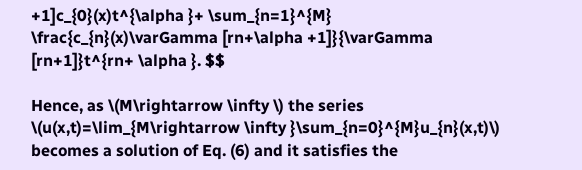+1]c_{0}(x)t^{\alpha }+ \sum_{n=1}^{M} \frac{c_{n}(x)\varGamma [rn+\alpha +1]}{\varGamma [rn+1]}t^{rn+ \alpha }. $$

Hence, as \(M\rightarrow \infty \) the series \(u(x,t)=\lim_{M\rightarrow \infty }\sum_{n=0}^{M}u_{n}(x,t)\) becomes a solution of Eq. (6) and it satisfies the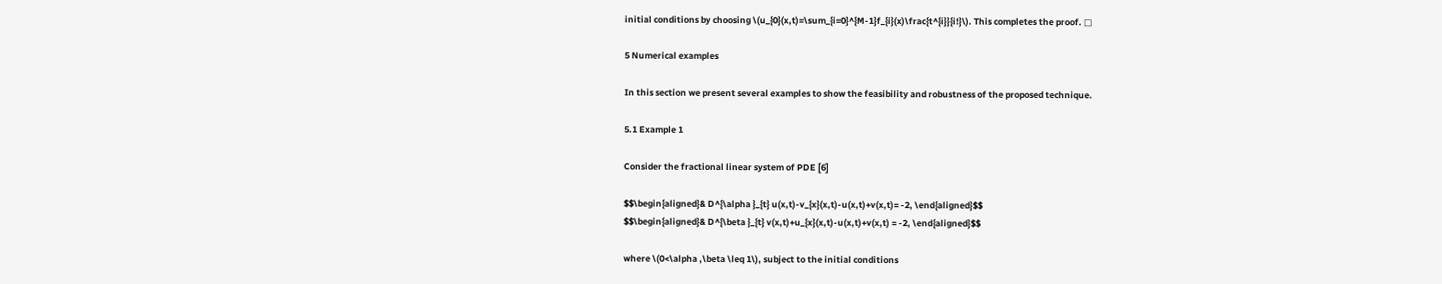initial conditions by choosing \(u_{0}(x,t)=\sum_{i=0}^{M-1}f_{i}(x)\frac{t^{i}}{i!}\). This completes the proof. □

5 Numerical examples

In this section we present several examples to show the feasibility and robustness of the proposed technique.

5.1 Example 1

Consider the fractional linear system of PDE [6]

$$\begin{aligned}& D^{\alpha }_{t} u(x,t)-v_{x}(x,t)-u(x,t)+v(x,t)= -2, \end{aligned}$$
$$\begin{aligned}& D^{\beta }_{t} v(x,t)+u_{x}(x,t)-u(x,t)+v(x,t) = -2, \end{aligned}$$

where \(0<\alpha ,\beta \leq 1\), subject to the initial conditions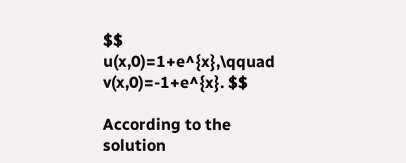$$ u(x,0)=1+e^{x},\qquad v(x,0)=-1+e^{x}. $$

According to the solution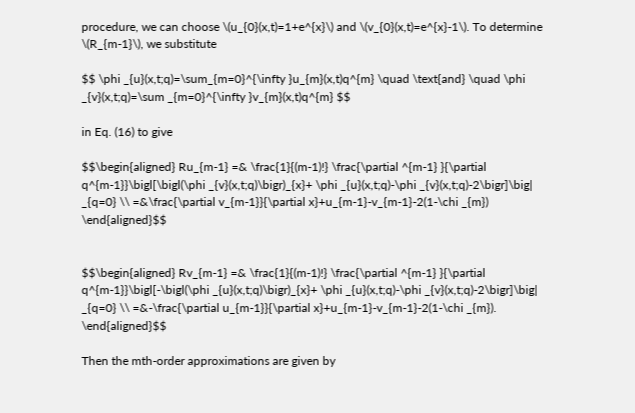procedure, we can choose \(u_{0}(x,t)=1+e^{x}\) and \(v_{0}(x,t)=e^{x}-1\). To determine \(R_{m-1}\), we substitute

$$ \phi _{u}(x,t;q)=\sum_{m=0}^{\infty }u_{m}(x,t)q^{m} \quad \text{and} \quad \phi _{v}(x,t;q)=\sum _{m=0}^{\infty }v_{m}(x,t)q^{m} $$

in Eq. (16) to give

$$\begin{aligned} Ru_{m-1} =& \frac{1}{(m-1)!} \frac{\partial ^{m-1} }{\partial q^{m-1}}\bigl[\bigl(\phi _{v}(x,t;q)\bigr)_{x}+ \phi _{u}(x,t;q)-\phi _{v}(x,t;q)-2\bigr]\big| _{q=0} \\ =&\frac{\partial v_{m-1}}{\partial x}+u_{m-1}-v_{m-1}-2(1-\chi _{m}) \end{aligned}$$


$$\begin{aligned} Rv_{m-1} =& \frac{1}{(m-1)!} \frac{\partial ^{m-1} }{\partial q^{m-1}}\bigl[-\bigl(\phi _{u}(x,t;q)\bigr)_{x}+ \phi _{u}(x,t;q)-\phi _{v}(x,t;q)-2\bigr]\big| _{q=0} \\ =&-\frac{\partial u_{m-1}}{\partial x}+u_{m-1}-v_{m-1}-2(1-\chi _{m}). \end{aligned}$$

Then the mth-order approximations are given by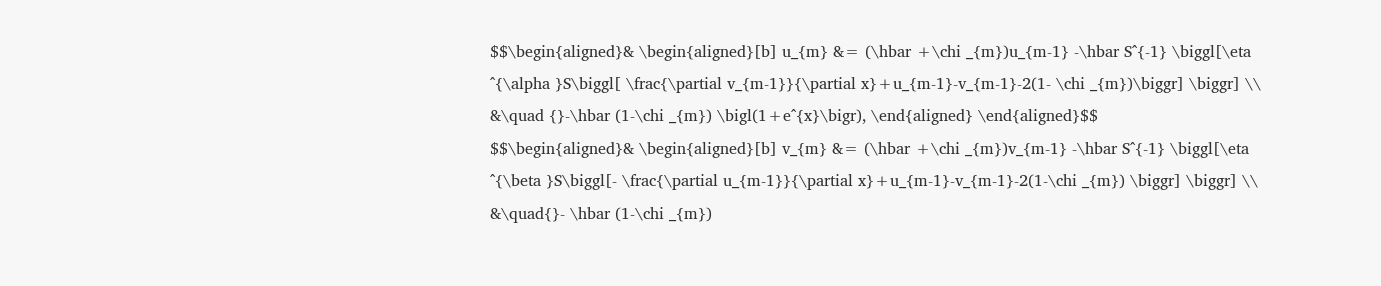$$\begin{aligned}& \begin{aligned}[b] u_{m} &= (\hbar +\chi _{m})u_{m-1} -\hbar S^{-1} \biggl[\eta ^{\alpha }S\biggl[ \frac{\partial v_{m-1}}{\partial x}+u_{m-1}-v_{m-1}-2(1- \chi _{m})\biggr] \biggr] \\ &\quad {}-\hbar (1-\chi _{m}) \bigl(1+e^{x}\bigr), \end{aligned} \end{aligned}$$
$$\begin{aligned}& \begin{aligned}[b] v_{m} &= (\hbar +\chi _{m})v_{m-1} -\hbar S^{-1} \biggl[\eta ^{\beta }S\biggl[- \frac{\partial u_{m-1}}{\partial x}+u_{m-1}-v_{m-1}-2(1-\chi _{m}) \biggr] \biggr] \\ &\quad{}- \hbar (1-\chi _{m})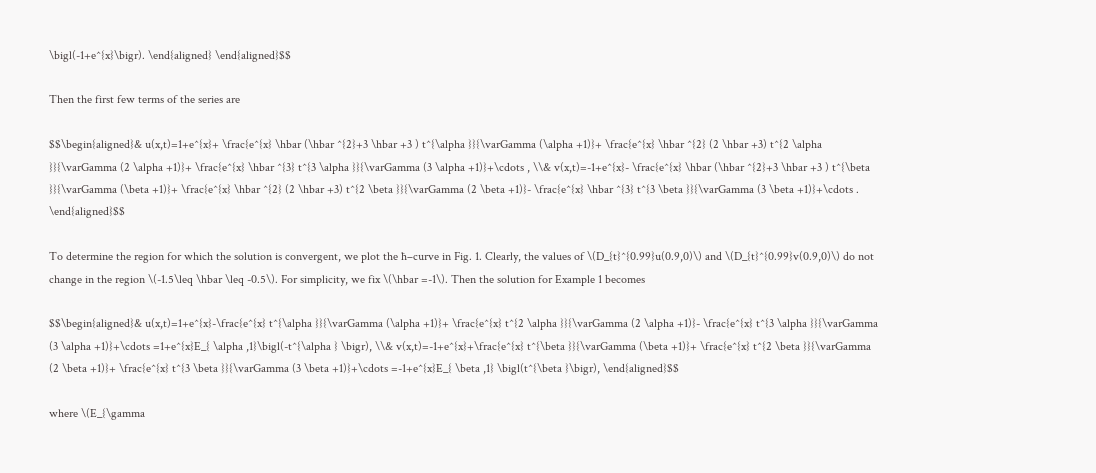\bigl(-1+e^{x}\bigr). \end{aligned} \end{aligned}$$

Then the first few terms of the series are

$$\begin{aligned}& u(x,t)=1+e^{x}+ \frac{e^{x} \hbar (\hbar ^{2}+3 \hbar +3 ) t^{\alpha }}{\varGamma (\alpha +1)}+ \frac{e^{x} \hbar ^{2} (2 \hbar +3) t^{2 \alpha }}{\varGamma (2 \alpha +1)}+ \frac{e^{x} \hbar ^{3} t^{3 \alpha }}{\varGamma (3 \alpha +1)}+\cdots , \\& v(x,t)=-1+e^{x}- \frac{e^{x} \hbar (\hbar ^{2}+3 \hbar +3 ) t^{\beta }}{\varGamma (\beta +1)}+ \frac{e^{x} \hbar ^{2} (2 \hbar +3) t^{2 \beta }}{\varGamma (2 \beta +1)}- \frac{e^{x} \hbar ^{3} t^{3 \beta }}{\varGamma (3 \beta +1)}+\cdots . \end{aligned}$$

To determine the region for which the solution is convergent, we plot the ħ–curve in Fig. 1. Clearly, the values of \(D_{t}^{0.99}u(0.9,0)\) and \(D_{t}^{0.99}v(0.9,0)\) do not change in the region \(-1.5\leq \hbar \leq -0.5\). For simplicity, we fix \(\hbar =-1\). Then the solution for Example 1 becomes

$$\begin{aligned}& u(x,t)=1+e^{x}-\frac{e^{x} t^{\alpha }}{\varGamma (\alpha +1)}+ \frac{e^{x} t^{2 \alpha }}{\varGamma (2 \alpha +1)}- \frac{e^{x} t^{3 \alpha }}{\varGamma (3 \alpha +1)}+\cdots =1+e^{x}E_{ \alpha ,1}\bigl(-t^{\alpha } \bigr), \\& v(x,t)=-1+e^{x}+\frac{e^{x} t^{\beta }}{\varGamma (\beta +1)}+ \frac{e^{x} t^{2 \beta }}{\varGamma (2 \beta +1)}+ \frac{e^{x} t^{3 \beta }}{\varGamma (3 \beta +1)}+\cdots =-1+e^{x}E_{ \beta ,1} \bigl(t^{\beta }\bigr), \end{aligned}$$

where \(E_{\gamma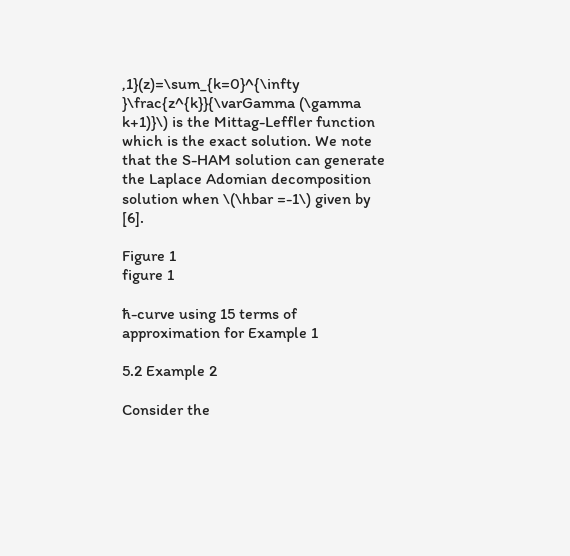,1}(z)=\sum_{k=0}^{\infty }\frac{z^{k}}{\varGamma (\gamma k+1)}\) is the Mittag-Leffler function which is the exact solution. We note that the S-HAM solution can generate the Laplace Adomian decomposition solution when \(\hbar =-1\) given by [6].

Figure 1
figure 1

ħ-curve using 15 terms of approximation for Example 1

5.2 Example 2

Consider the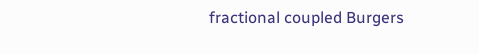fractional coupled Burgers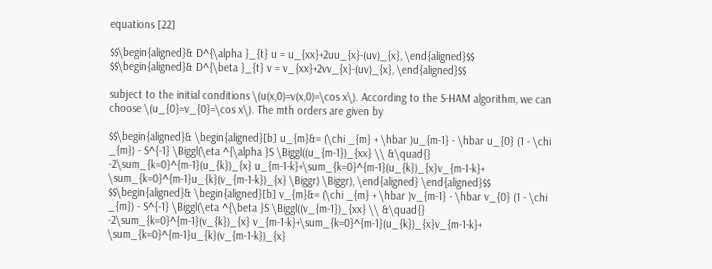equations [22]

$$\begin{aligned}& D^{\alpha }_{t} u = u_{xx}+2uu_{x}-(uv)_{x}, \end{aligned}$$
$$\begin{aligned}& D^{\beta }_{t} v = v_{xx}+2vv_{x}-(uv)_{x}, \end{aligned}$$

subject to the initial conditions \(u(x,0)=v(x,0)=\cos x\). According to the S-HAM algorithm, we can choose \(u_{0}=v_{0}=\cos x\). The mth orders are given by

$$\begin{aligned}& \begin{aligned}[b] u_{m}&= (\chi _{m} + \hbar )u_{m-1} - \hbar u_{0} (1 - \chi _{m}) - S^{-1} \Biggl(\eta ^{\alpha }S \Biggl((u_{m-1})_{xx} \\ &\quad{} -2\sum_{k=0}^{m-1}(u_{k})_{x} u_{m-1-k}+\sum_{k=0}^{m-1}(u_{k})_{x}v_{m-1-k}+ \sum_{k=0}^{m-1}u_{k}(v_{m-1-k})_{x} \Biggr) \Biggr), \end{aligned} \end{aligned}$$
$$\begin{aligned}& \begin{aligned}[b] v_{m}&= (\chi _{m} + \hbar )v_{m-1} - \hbar v_{0} (1 - \chi _{m}) - S^{-1} \Biggl(\eta ^{\beta }S \Biggl((v_{m-1})_{xx} \\ &\quad{} -2\sum_{k=0}^{m-1}(v_{k})_{x} v_{m-1-k}+\sum_{k=0}^{m-1}(u_{k})_{x}v_{m-1-k}+ \sum_{k=0}^{m-1}u_{k}(v_{m-1-k})_{x}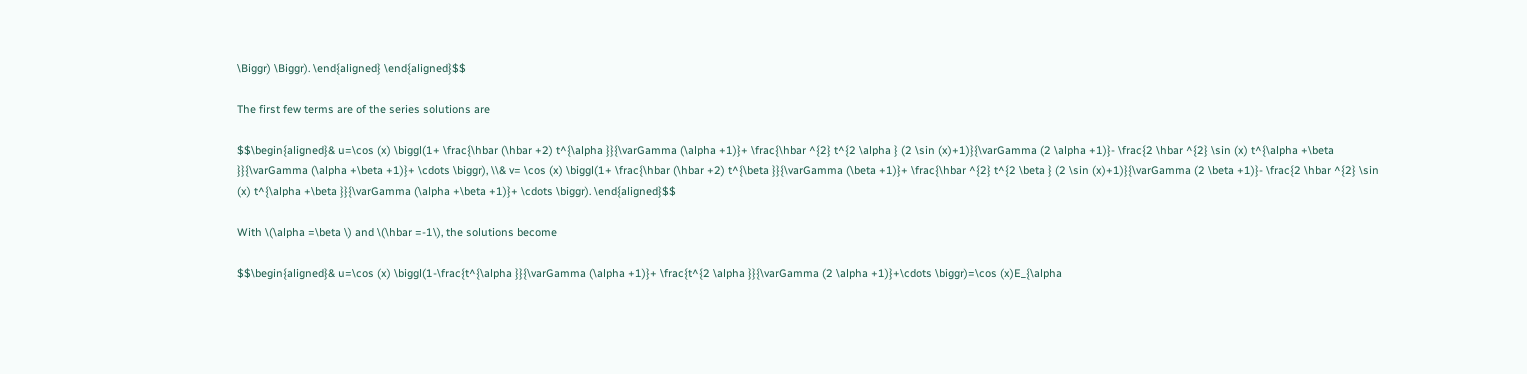\Biggr) \Biggr). \end{aligned} \end{aligned}$$

The first few terms are of the series solutions are

$$\begin{aligned}& u=\cos (x) \biggl(1+ \frac{\hbar (\hbar +2) t^{\alpha }}{\varGamma (\alpha +1)}+ \frac{\hbar ^{2} t^{2 \alpha } (2 \sin (x)+1)}{\varGamma (2 \alpha +1)}- \frac{2 \hbar ^{2} \sin (x) t^{\alpha +\beta }}{\varGamma (\alpha +\beta +1)}+ \cdots \biggr), \\& v= \cos (x) \biggl(1+ \frac{\hbar (\hbar +2) t^{\beta }}{\varGamma (\beta +1)}+ \frac{\hbar ^{2} t^{2 \beta } (2 \sin (x)+1)}{\varGamma (2 \beta +1)}- \frac{2 \hbar ^{2} \sin (x) t^{\alpha +\beta }}{\varGamma (\alpha +\beta +1)}+ \cdots \biggr). \end{aligned}$$

With \(\alpha =\beta \) and \(\hbar =-1\), the solutions become

$$\begin{aligned}& u=\cos (x) \biggl(1-\frac{t^{\alpha }}{\varGamma (\alpha +1)}+ \frac{t^{2 \alpha }}{\varGamma (2 \alpha +1)}+\cdots \biggr)=\cos (x)E_{\alpha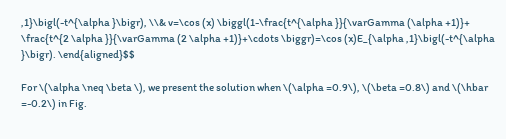,1}\bigl(-t^{\alpha }\bigr), \\& v=\cos (x) \biggl(1-\frac{t^{\alpha }}{\varGamma (\alpha +1)}+ \frac{t^{2 \alpha }}{\varGamma (2 \alpha +1)}+\cdots \biggr)=\cos (x)E_{\alpha ,1}\bigl(-t^{\alpha }\bigr). \end{aligned}$$

For \(\alpha \neq \beta \), we present the solution when \(\alpha =0.9\), \(\beta =0.8\) and \(\hbar =-0.2\) in Fig.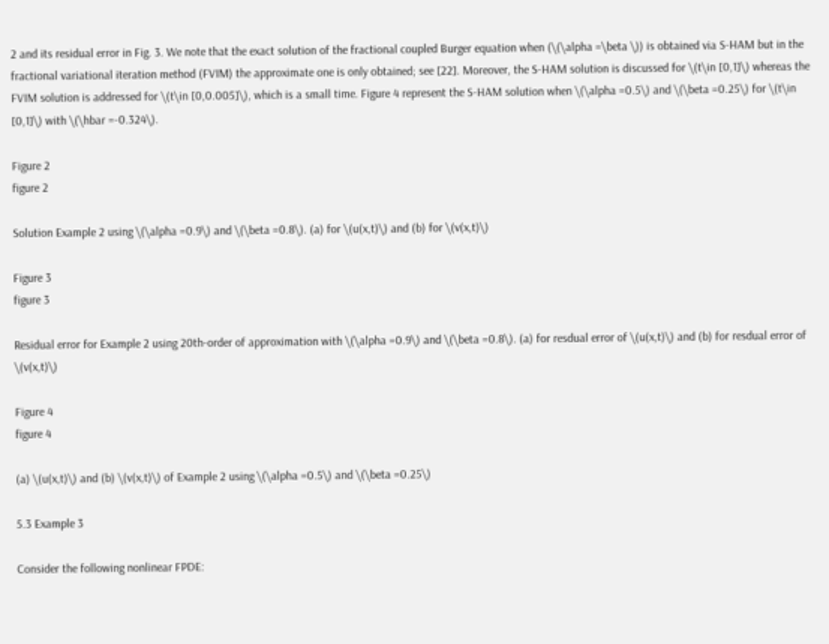2 and its residual error in Fig. 3. We note that the exact solution of the fractional coupled Burger equation when (\(\alpha =\beta \)) is obtained via S-HAM but in the fractional variational iteration method (FVIM) the approximate one is only obtained; see [22]. Moreover, the S-HAM solution is discussed for \(t\in [0,1]\) whereas the FVIM solution is addressed for \(t\in [0,0.005]\), which is a small time. Figure 4 represent the S-HAM solution when \(\alpha =0.5\) and \(\beta =0.25\) for \(t\in [0,1]\) with \(\hbar =-0.324\).

Figure 2
figure 2

Solution Example 2 using \(\alpha =0.9\) and \(\beta =0.8\). (a) for \(u(x,t)\) and (b) for \(v(x,t)\)

Figure 3
figure 3

Residual error for Example 2 using 20th-order of approximation with \(\alpha =0.9\) and \(\beta =0.8\). (a) for resdual error of \(u(x,t)\) and (b) for resdual error of \(v(x,t)\)

Figure 4
figure 4

(a) \(u(x,t)\) and (b) \(v(x,t)\) of Example 2 using \(\alpha =0.5\) and \(\beta =0.25\)

5.3 Example 3

Consider the following nonlinear FPDE: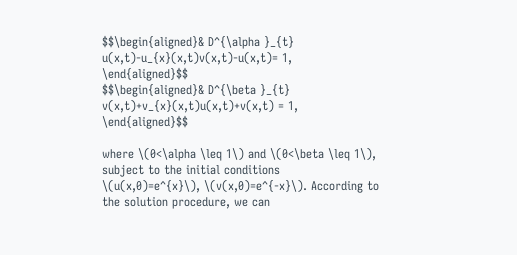$$\begin{aligned}& D^{\alpha }_{t} u(x,t)-u_{x}(x,t)v(x,t)-u(x,t)= 1, \end{aligned}$$
$$\begin{aligned}& D^{\beta }_{t} v(x,t)+v_{x}(x,t)u(x,t)+v(x,t) = 1, \end{aligned}$$

where \(0<\alpha \leq 1\) and \(0<\beta \leq 1\), subject to the initial conditions \(u(x,0)=e^{x}\), \(v(x,0)=e^{-x}\). According to the solution procedure, we can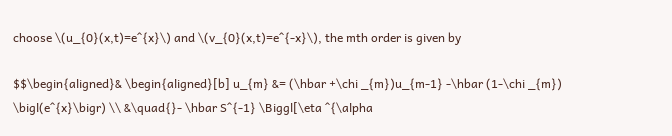choose \(u_{0}(x,t)=e^{x}\) and \(v_{0}(x,t)=e^{-x}\), the mth order is given by

$$\begin{aligned}& \begin{aligned}[b] u_{m} &= (\hbar +\chi _{m})u_{m-1} -\hbar (1-\chi _{m}) \bigl(e^{x}\bigr) \\ &\quad{}- \hbar S^{-1} \Biggl[\eta ^{\alpha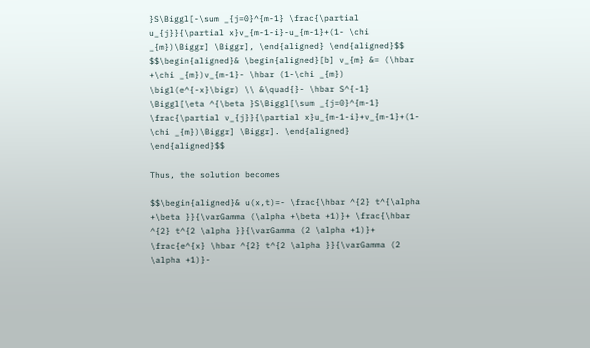}S\Biggl[-\sum _{j=0}^{m-1} \frac{\partial u_{j}}{\partial x}v_{m-1-i}-u_{m-1}+(1- \chi _{m})\Biggr] \Biggr], \end{aligned} \end{aligned}$$
$$\begin{aligned}& \begin{aligned}[b] v_{m} &= (\hbar +\chi _{m})v_{m-1}- \hbar (1-\chi _{m}) \bigl(e^{-x}\bigr) \\ &\quad{}- \hbar S^{-1} \Biggl[\eta ^{\beta }S\Biggl[\sum _{j=0}^{m-1} \frac{\partial v_{j}}{\partial x}u_{m-1-i}+v_{m-1}+(1- \chi _{m})\Biggr] \Biggr]. \end{aligned} \end{aligned}$$

Thus, the solution becomes

$$\begin{aligned}& u(x,t)=- \frac{\hbar ^{2} t^{\alpha +\beta }}{\varGamma (\alpha +\beta +1)}+ \frac{\hbar ^{2} t^{2 \alpha }}{\varGamma (2 \alpha +1)}+ \frac{e^{x} \hbar ^{2} t^{2 \alpha }}{\varGamma (2 \alpha +1)}-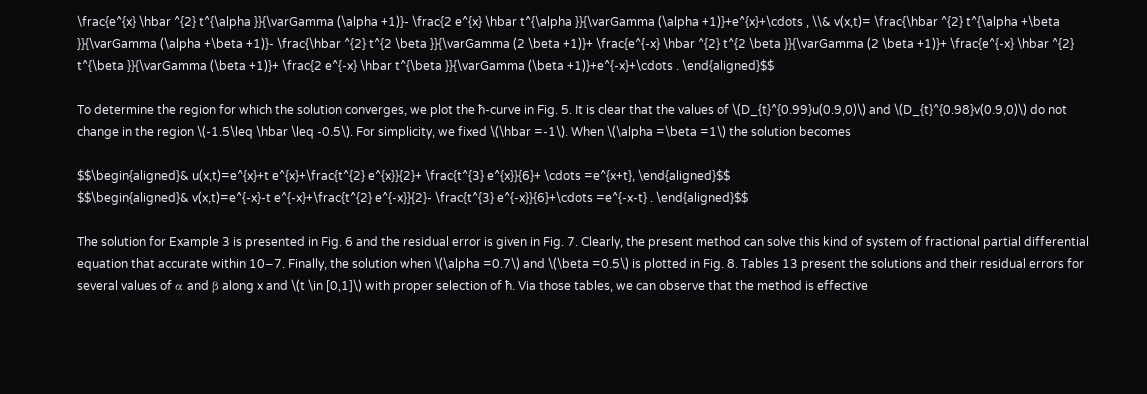\frac{e^{x} \hbar ^{2} t^{\alpha }}{\varGamma (\alpha +1)}- \frac{2 e^{x} \hbar t^{\alpha }}{\varGamma (\alpha +1)}+e^{x}+\cdots , \\& v(x,t)= \frac{\hbar ^{2} t^{\alpha +\beta }}{\varGamma (\alpha +\beta +1)}- \frac{\hbar ^{2} t^{2 \beta }}{\varGamma (2 \beta +1)}+ \frac{e^{-x} \hbar ^{2} t^{2 \beta }}{\varGamma (2 \beta +1)}+ \frac{e^{-x} \hbar ^{2} t^{\beta }}{\varGamma (\beta +1)}+ \frac{2 e^{-x} \hbar t^{\beta }}{\varGamma (\beta +1)}+e^{-x}+\cdots . \end{aligned}$$

To determine the region for which the solution converges, we plot the ħ-curve in Fig. 5. It is clear that the values of \(D_{t}^{0.99}u(0.9,0)\) and \(D_{t}^{0.98}v(0.9,0)\) do not change in the region \(-1.5\leq \hbar \leq -0.5\). For simplicity, we fixed \(\hbar =-1\). When \(\alpha =\beta =1\) the solution becomes

$$\begin{aligned}& u(x,t)=e^{x}+t e^{x}+\frac{t^{2} e^{x}}{2}+ \frac{t^{3} e^{x}}{6}+ \cdots =e^{x+t}, \end{aligned}$$
$$\begin{aligned}& v(x,t)=e^{-x}-t e^{-x}+\frac{t^{2} e^{-x}}{2}- \frac{t^{3} e^{-x}}{6}+\cdots =e^{-x-t} . \end{aligned}$$

The solution for Example 3 is presented in Fig. 6 and the residual error is given in Fig. 7. Clearly, the present method can solve this kind of system of fractional partial differential equation that accurate within 10−7. Finally, the solution when \(\alpha =0.7\) and \(\beta =0.5\) is plotted in Fig. 8. Tables 13 present the solutions and their residual errors for several values of α and β along x and \(t \in [0,1]\) with proper selection of ħ. Via those tables, we can observe that the method is effective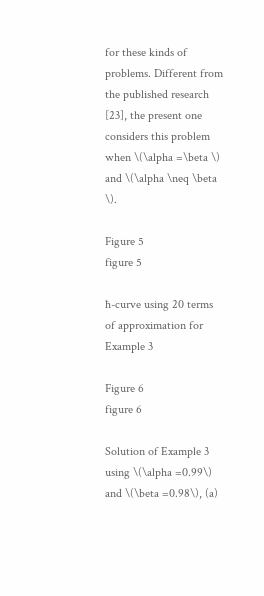for these kinds of problems. Different from the published research [23], the present one considers this problem when \(\alpha =\beta \) and \(\alpha \neq \beta \).

Figure 5
figure 5

ħ-curve using 20 terms of approximation for Example 3

Figure 6
figure 6

Solution of Example 3 using \(\alpha =0.99\) and \(\beta =0.98\), (a)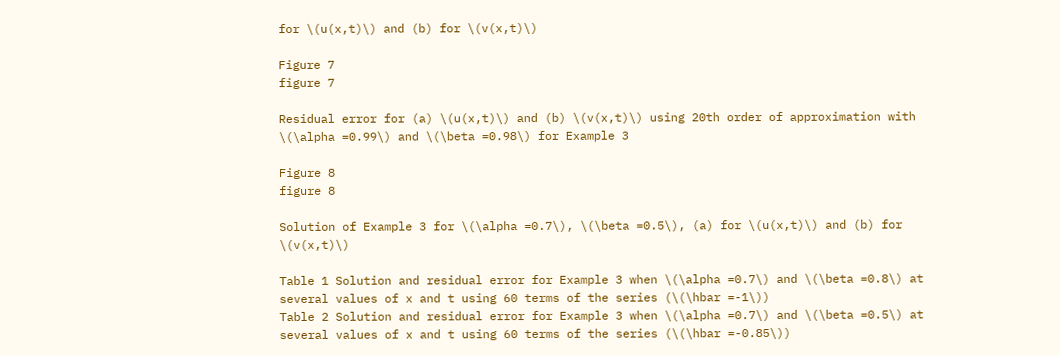for \(u(x,t)\) and (b) for \(v(x,t)\)

Figure 7
figure 7

Residual error for (a) \(u(x,t)\) and (b) \(v(x,t)\) using 20th order of approximation with \(\alpha =0.99\) and \(\beta =0.98\) for Example 3

Figure 8
figure 8

Solution of Example 3 for \(\alpha =0.7\), \(\beta =0.5\), (a) for \(u(x,t)\) and (b) for \(v(x,t)\)

Table 1 Solution and residual error for Example 3 when \(\alpha =0.7\) and \(\beta =0.8\) at several values of x and t using 60 terms of the series (\(\hbar =-1\))
Table 2 Solution and residual error for Example 3 when \(\alpha =0.7\) and \(\beta =0.5\) at several values of x and t using 60 terms of the series (\(\hbar =-0.85\))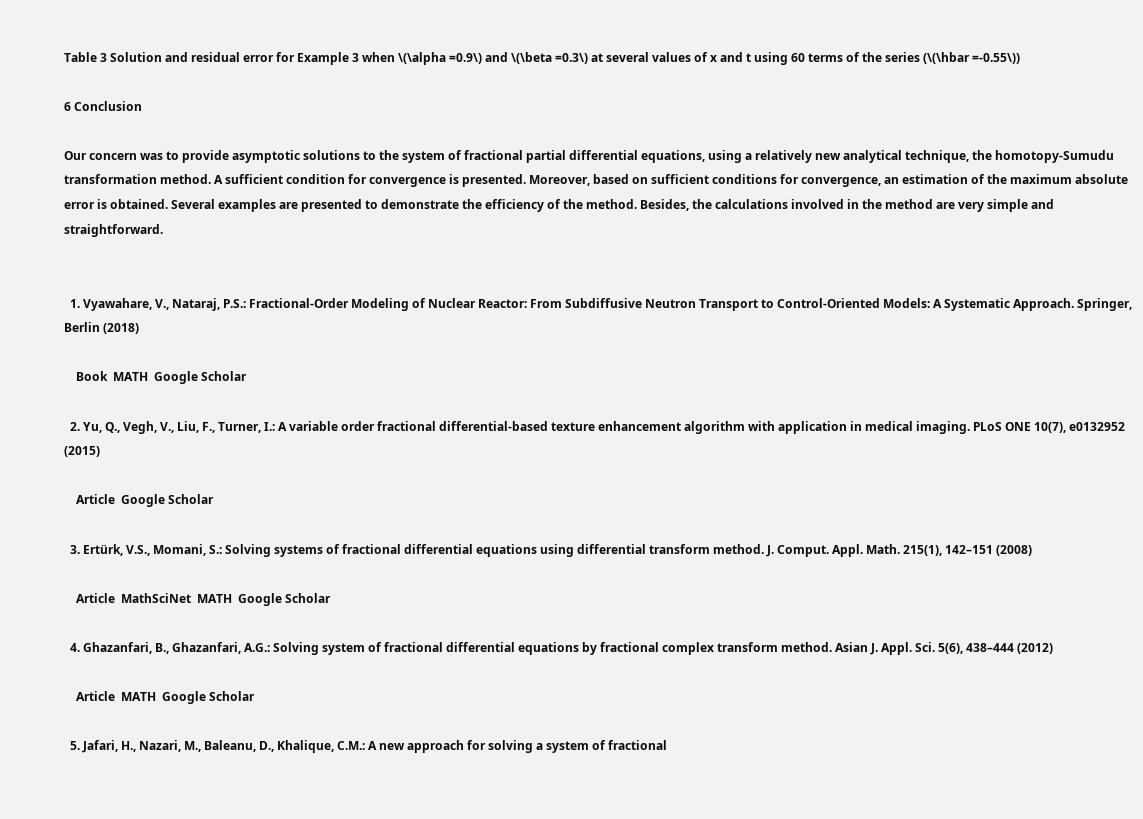Table 3 Solution and residual error for Example 3 when \(\alpha =0.9\) and \(\beta =0.3\) at several values of x and t using 60 terms of the series (\(\hbar =-0.55\))

6 Conclusion

Our concern was to provide asymptotic solutions to the system of fractional partial differential equations, using a relatively new analytical technique, the homotopy-Sumudu transformation method. A sufficient condition for convergence is presented. Moreover, based on sufficient conditions for convergence, an estimation of the maximum absolute error is obtained. Several examples are presented to demonstrate the efficiency of the method. Besides, the calculations involved in the method are very simple and straightforward.


  1. Vyawahare, V., Nataraj, P.S.: Fractional-Order Modeling of Nuclear Reactor: From Subdiffusive Neutron Transport to Control-Oriented Models: A Systematic Approach. Springer, Berlin (2018)

    Book  MATH  Google Scholar

  2. Yu, Q., Vegh, V., Liu, F., Turner, I.: A variable order fractional differential-based texture enhancement algorithm with application in medical imaging. PLoS ONE 10(7), e0132952 (2015)

    Article  Google Scholar

  3. Ertürk, V.S., Momani, S.: Solving systems of fractional differential equations using differential transform method. J. Comput. Appl. Math. 215(1), 142–151 (2008)

    Article  MathSciNet  MATH  Google Scholar

  4. Ghazanfari, B., Ghazanfari, A.G.: Solving system of fractional differential equations by fractional complex transform method. Asian J. Appl. Sci. 5(6), 438–444 (2012)

    Article  MATH  Google Scholar

  5. Jafari, H., Nazari, M., Baleanu, D., Khalique, C.M.: A new approach for solving a system of fractional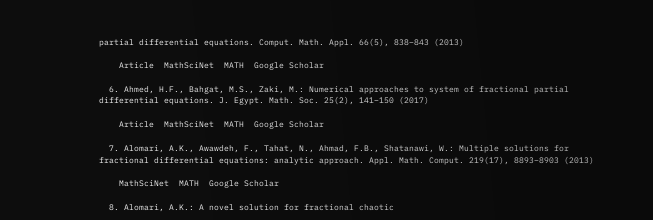partial differential equations. Comput. Math. Appl. 66(5), 838–843 (2013)

    Article  MathSciNet  MATH  Google Scholar

  6. Ahmed, H.F., Bahgat, M.S., Zaki, M.: Numerical approaches to system of fractional partial differential equations. J. Egypt. Math. Soc. 25(2), 141–150 (2017)

    Article  MathSciNet  MATH  Google Scholar

  7. Alomari, A.K., Awawdeh, F., Tahat, N., Ahmad, F.B., Shatanawi, W.: Multiple solutions for fractional differential equations: analytic approach. Appl. Math. Comput. 219(17), 8893–8903 (2013)

    MathSciNet  MATH  Google Scholar

  8. Alomari, A.K.: A novel solution for fractional chaotic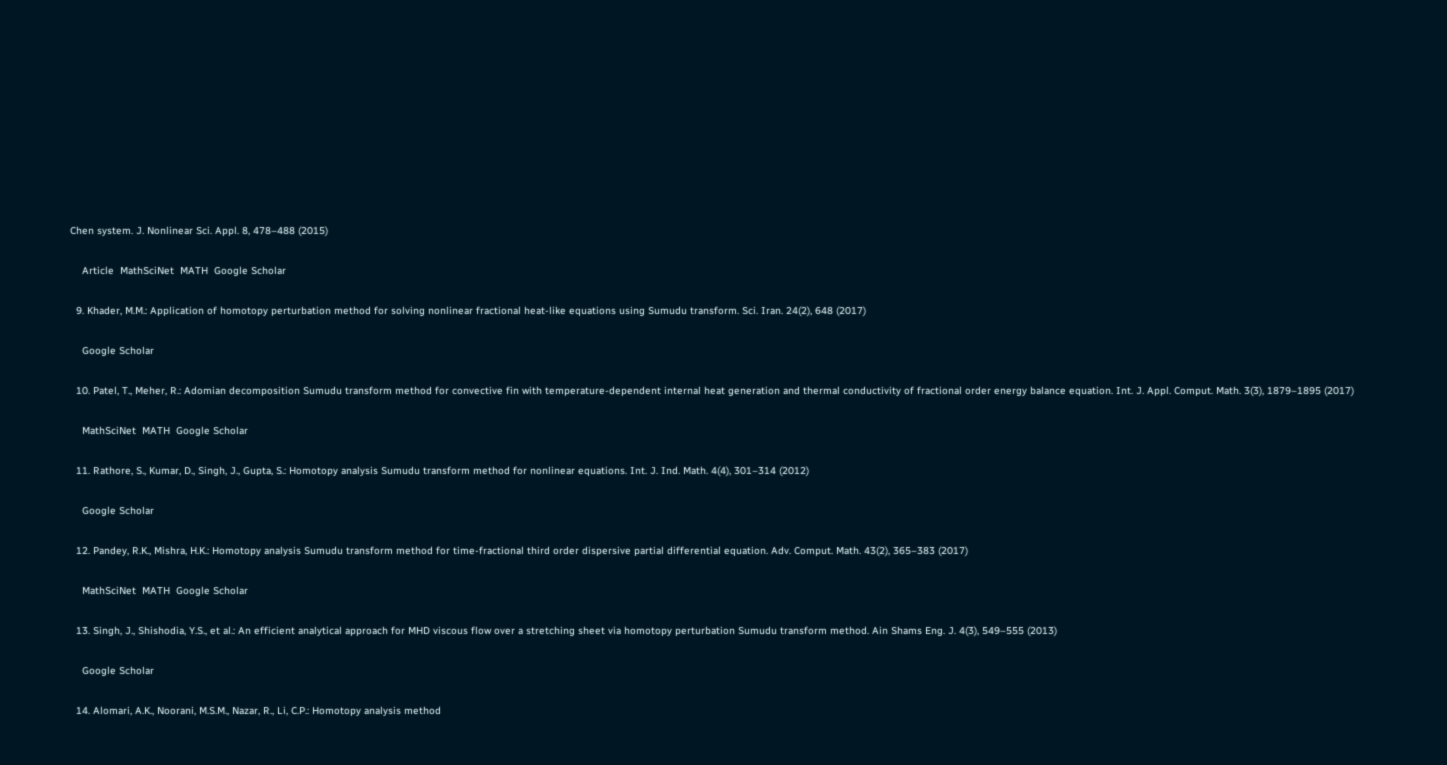Chen system. J. Nonlinear Sci. Appl. 8, 478–488 (2015)

    Article  MathSciNet  MATH  Google Scholar

  9. Khader, M.M.: Application of homotopy perturbation method for solving nonlinear fractional heat-like equations using Sumudu transform. Sci. Iran. 24(2), 648 (2017)

    Google Scholar

  10. Patel, T., Meher, R.: Adomian decomposition Sumudu transform method for convective fin with temperature-dependent internal heat generation and thermal conductivity of fractional order energy balance equation. Int. J. Appl. Comput. Math. 3(3), 1879–1895 (2017)

    MathSciNet  MATH  Google Scholar

  11. Rathore, S., Kumar, D., Singh, J., Gupta, S.: Homotopy analysis Sumudu transform method for nonlinear equations. Int. J. Ind. Math. 4(4), 301–314 (2012)

    Google Scholar

  12. Pandey, R.K., Mishra, H.K.: Homotopy analysis Sumudu transform method for time-fractional third order dispersive partial differential equation. Adv. Comput. Math. 43(2), 365–383 (2017)

    MathSciNet  MATH  Google Scholar

  13. Singh, J., Shishodia, Y.S., et al.: An efficient analytical approach for MHD viscous flow over a stretching sheet via homotopy perturbation Sumudu transform method. Ain Shams Eng. J. 4(3), 549–555 (2013)

    Google Scholar

  14. Alomari, A.K., Noorani, M.S.M., Nazar, R., Li, C.P.: Homotopy analysis method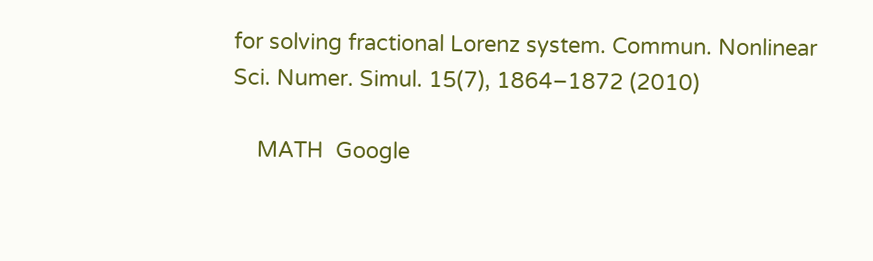for solving fractional Lorenz system. Commun. Nonlinear Sci. Numer. Simul. 15(7), 1864–1872 (2010)

    MATH  Google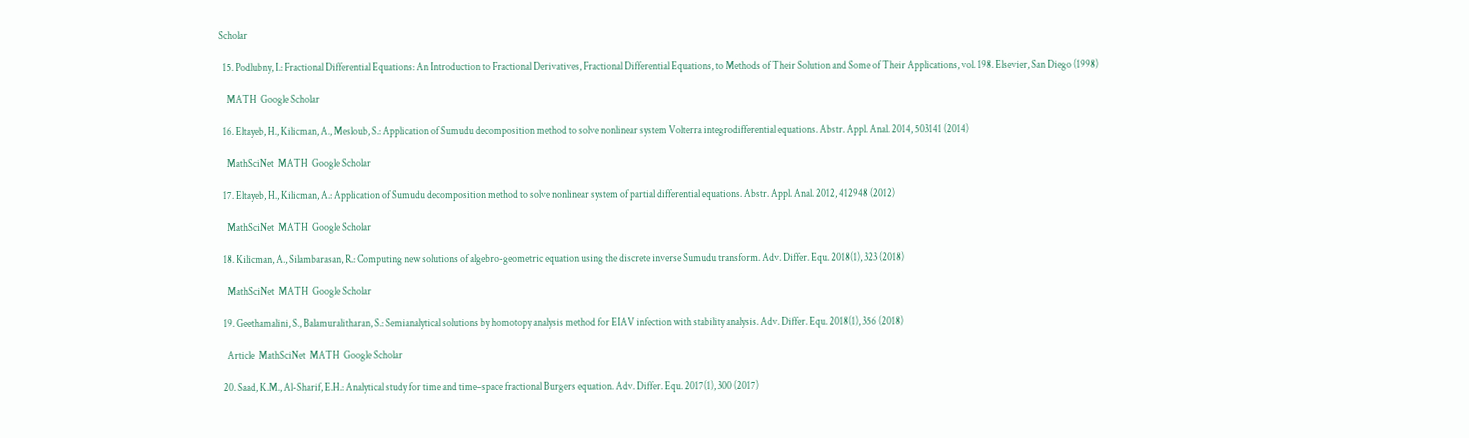Scholar

  15. Podlubny, I.: Fractional Differential Equations: An Introduction to Fractional Derivatives, Fractional Differential Equations, to Methods of Their Solution and Some of Their Applications, vol. 198. Elsevier, San Diego (1998)

    MATH  Google Scholar

  16. Eltayeb, H., Kilicman, A., Mesloub, S.: Application of Sumudu decomposition method to solve nonlinear system Volterra integrodifferential equations. Abstr. Appl. Anal. 2014, 503141 (2014)

    MathSciNet  MATH  Google Scholar

  17. Eltayeb, H., Kilicman, A.: Application of Sumudu decomposition method to solve nonlinear system of partial differential equations. Abstr. Appl. Anal. 2012, 412948 (2012)

    MathSciNet  MATH  Google Scholar

  18. Kilicman, A., Silambarasan, R.: Computing new solutions of algebro-geometric equation using the discrete inverse Sumudu transform. Adv. Differ. Equ. 2018(1), 323 (2018)

    MathSciNet  MATH  Google Scholar

  19. Geethamalini, S., Balamuralitharan, S.: Semianalytical solutions by homotopy analysis method for EIAV infection with stability analysis. Adv. Differ. Equ. 2018(1), 356 (2018)

    Article  MathSciNet  MATH  Google Scholar

  20. Saad, K.M., Al-Sharif, E.H.: Analytical study for time and time–space fractional Burgers equation. Adv. Differ. Equ. 2017(1), 300 (2017)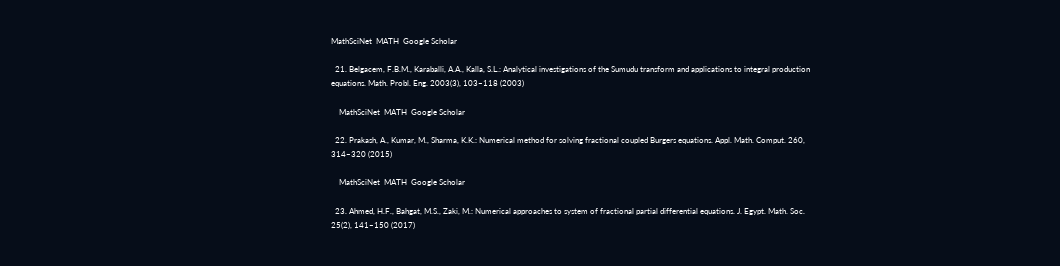MathSciNet  MATH  Google Scholar

  21. Belgacem, F.B.M., Karaballi, A.A., Kalla, S.L.: Analytical investigations of the Sumudu transform and applications to integral production equations. Math. Probl. Eng. 2003(3), 103–118 (2003)

    MathSciNet  MATH  Google Scholar

  22. Prakash, A., Kumar, M., Sharma, K.K.: Numerical method for solving fractional coupled Burgers equations. Appl. Math. Comput. 260, 314–320 (2015)

    MathSciNet  MATH  Google Scholar

  23. Ahmed, H.F., Bahgat, M.S., Zaki, M.: Numerical approaches to system of fractional partial differential equations. J. Egypt. Math. Soc. 25(2), 141–150 (2017)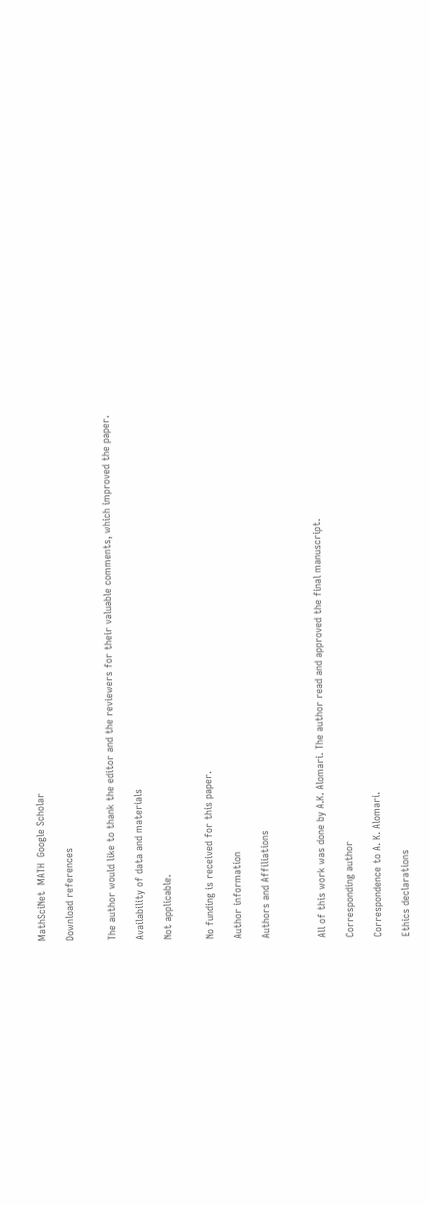MathSciNet  MATH  Google Scholar

Download references


The author would like to thank the editor and the reviewers for their valuable comments, which improved the paper.

Availability of data and materials

Not applicable.


No funding is received for this paper.

Author information

Authors and Affiliations



All of this work was done by A.K. Alomari. The author read and approved the final manuscript.

Corresponding author

Correspondence to A. K. Alomari.

Ethics declarations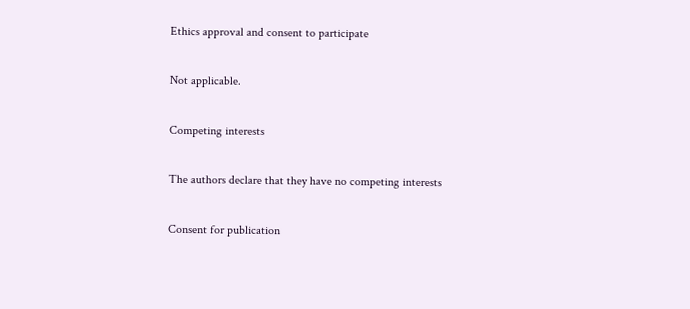Ethics approval and consent to participate

Not applicable.

Competing interests

The authors declare that they have no competing interests

Consent for publication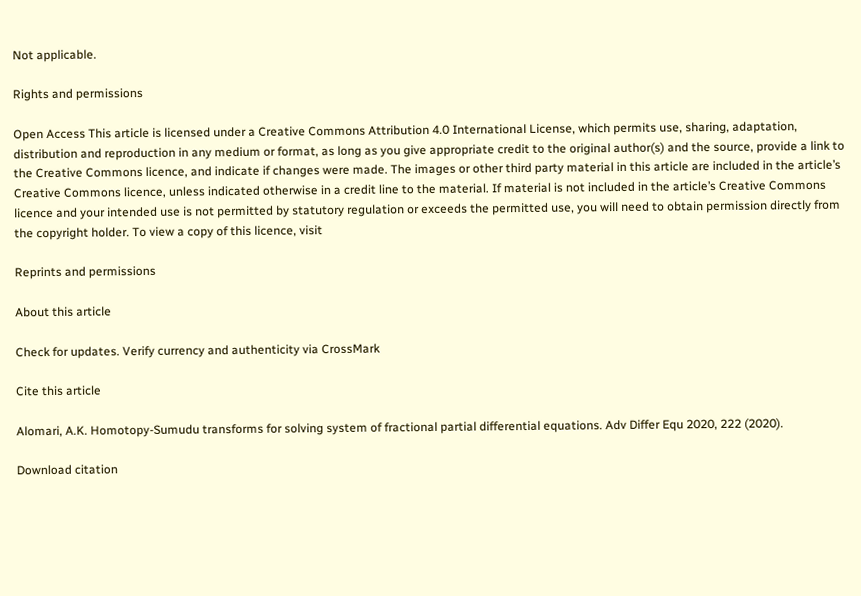Not applicable.

Rights and permissions

Open Access This article is licensed under a Creative Commons Attribution 4.0 International License, which permits use, sharing, adaptation, distribution and reproduction in any medium or format, as long as you give appropriate credit to the original author(s) and the source, provide a link to the Creative Commons licence, and indicate if changes were made. The images or other third party material in this article are included in the article’s Creative Commons licence, unless indicated otherwise in a credit line to the material. If material is not included in the article’s Creative Commons licence and your intended use is not permitted by statutory regulation or exceeds the permitted use, you will need to obtain permission directly from the copyright holder. To view a copy of this licence, visit

Reprints and permissions

About this article

Check for updates. Verify currency and authenticity via CrossMark

Cite this article

Alomari, A.K. Homotopy-Sumudu transforms for solving system of fractional partial differential equations. Adv Differ Equ 2020, 222 (2020).

Download citation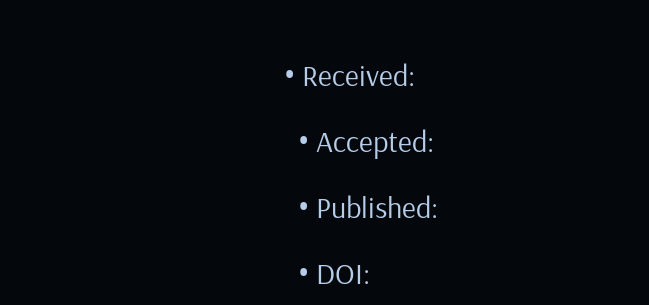• Received:

  • Accepted:

  • Published:

  • DOI: